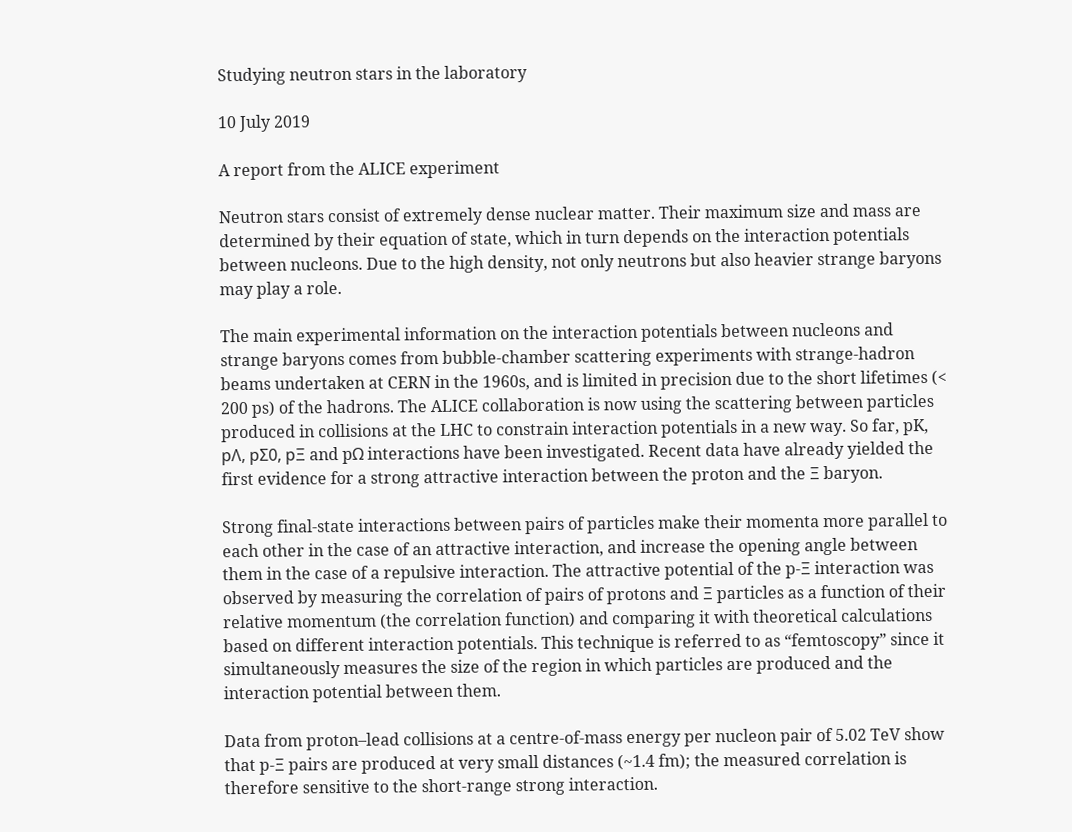Studying neutron stars in the laboratory

10 July 2019

A report from the ALICE experiment

Neutron stars consist of extremely dense nuclear matter. Their maximum size and mass are determined by their equation of state, which in turn depends on the interaction potentials between nucleons. Due to the high density, not only neutrons but also heavier strange baryons may play a role.

The main experimental information on the interaction potentials between nucleons and strange baryons comes from bubble-chamber scattering experiments with strange-hadron beams undertaken at CERN in the 1960s, and is limited in precision due to the short lifetimes (< 200 ps) of the hadrons. The ALICE collaboration is now using the scattering between particles produced in collisions at the LHC to constrain interaction potentials in a new way. So far, pK, pΛ, pΣ0, pΞ and pΩ interactions have been investigated. Recent data have already yielded the first evidence for a strong attractive interaction between the proton and the Ξ baryon.

Strong final-state interactions between pairs of particles make their momenta more parallel to each other in the case of an attractive interaction, and increase the opening angle between them in the case of a repulsive interaction. The attractive potential of the p-Ξ interaction was observed by measuring the correlation of pairs of protons and Ξ particles as a function of their relative momentum (the correlation function) and comparing it with theoretical calculations based on different interaction potentials. This technique is referred to as “femtoscopy” since it simultaneously measures the size of the region in which particles are produced and the interaction potential between them.

Data from proton–lead collisions at a centre-of-mass energy per nucleon pair of 5.02 TeV show that p-Ξ pairs are produced at very small distances (~1.4 fm); the measured correlation is therefore sensitive to the short-range strong interaction.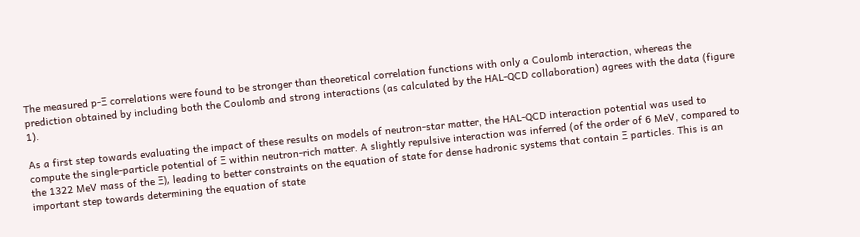The measured p-Ξ correlations were found to be stronger than theoretical correlation functions with only a Coulomb interaction, whereas the prediction obtained by including both the Coulomb and strong interactions (as calculated by the HAL-QCD collaboration) agrees with the data (figure 1).

As a first step towards evaluating the impact of these results on models of neutron-star matter, the HAL-QCD interaction potential was used to compute the single-particle potential of Ξ within neutron-rich matter. A slightly repulsive interaction was inferred (of the order of 6 MeV, compared to the 1322 MeV mass of the Ξ), leading to better constraints on the equation of state for dense hadronic systems that contain Ξ particles. This is an important step towards determining the equation of state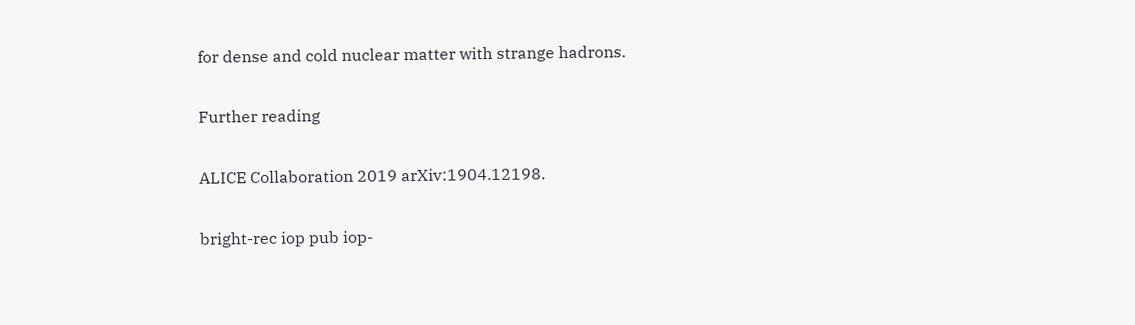for dense and cold nuclear matter with strange hadrons.

Further reading

ALICE Collaboration 2019 arXiv:1904.12198.

bright-rec iop pub iop-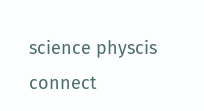science physcis connect